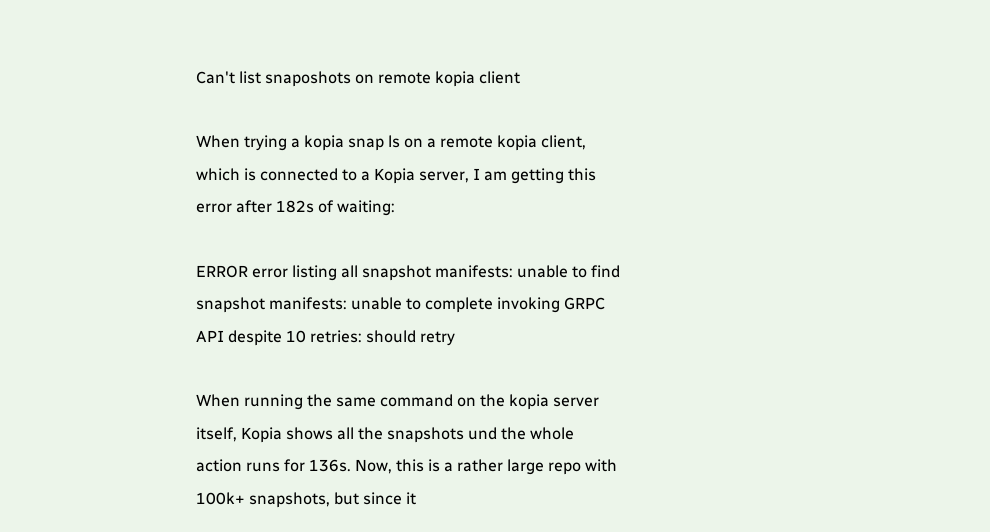Can't list snaposhots on remote kopia client

When trying a kopia snap ls on a remote kopia client, which is connected to a Kopia server, I am getting this error after 182s of waiting:

ERROR error listing all snapshot manifests: unable to find snapshot manifests: unable to complete invoking GRPC API despite 10 retries: should retry

When running the same command on the kopia server itself, Kopia shows all the snapshots und the whole action runs for 136s. Now, this is a rather large repo with 100k+ snapshots, but since it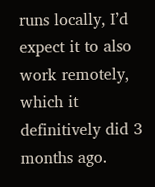runs locally, I’d expect it to also work remotely, which it definitively did 3 months ago.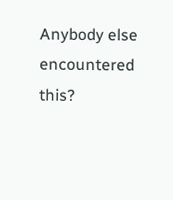Anybody else encountered this?